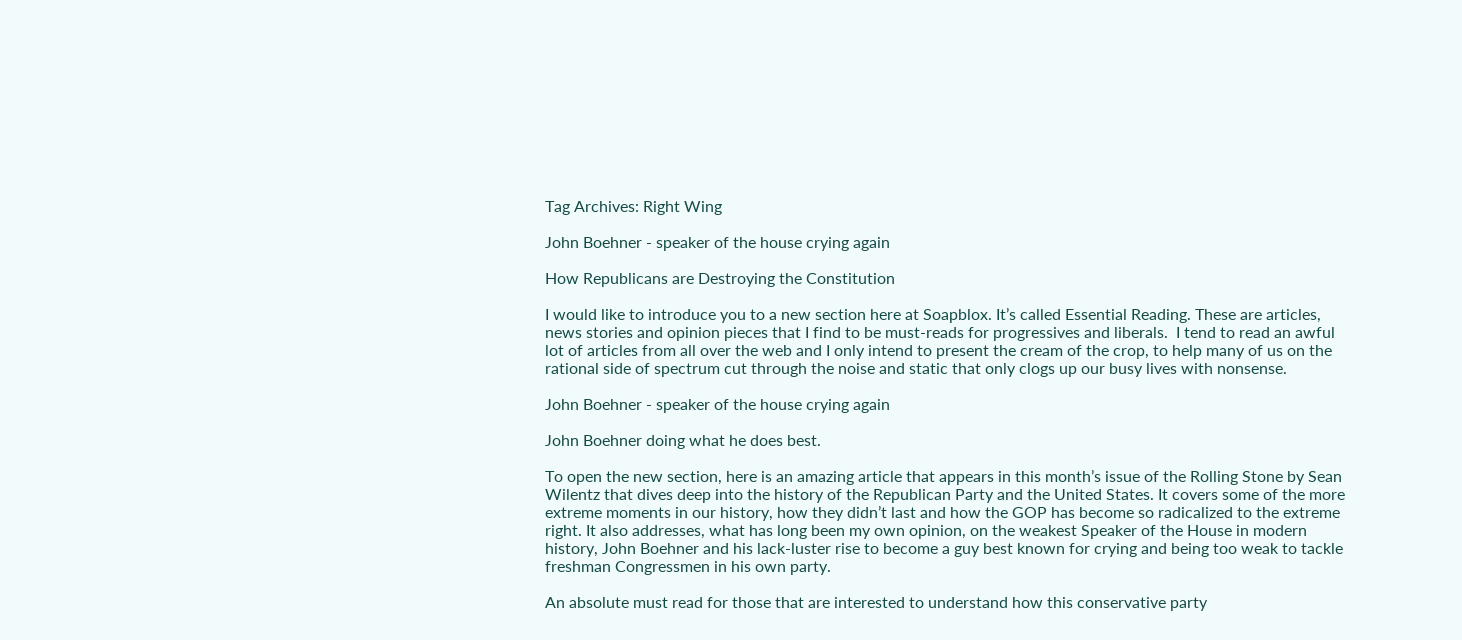Tag Archives: Right Wing

John Boehner - speaker of the house crying again

How Republicans are Destroying the Constitution

I would like to introduce you to a new section here at Soapblox. It’s called Essential Reading. These are articles, news stories and opinion pieces that I find to be must-reads for progressives and liberals.  I tend to read an awful lot of articles from all over the web and I only intend to present the cream of the crop, to help many of us on the rational side of spectrum cut through the noise and static that only clogs up our busy lives with nonsense.

John Boehner - speaker of the house crying again

John Boehner doing what he does best.

To open the new section, here is an amazing article that appears in this month’s issue of the Rolling Stone by Sean Wilentz that dives deep into the history of the Republican Party and the United States. It covers some of the more extreme moments in our history, how they didn’t last and how the GOP has become so radicalized to the extreme right. It also addresses, what has long been my own opinion, on the weakest Speaker of the House in modern history, John Boehner and his lack-luster rise to become a guy best known for crying and being too weak to tackle freshman Congressmen in his own party.

An absolute must read for those that are interested to understand how this conservative party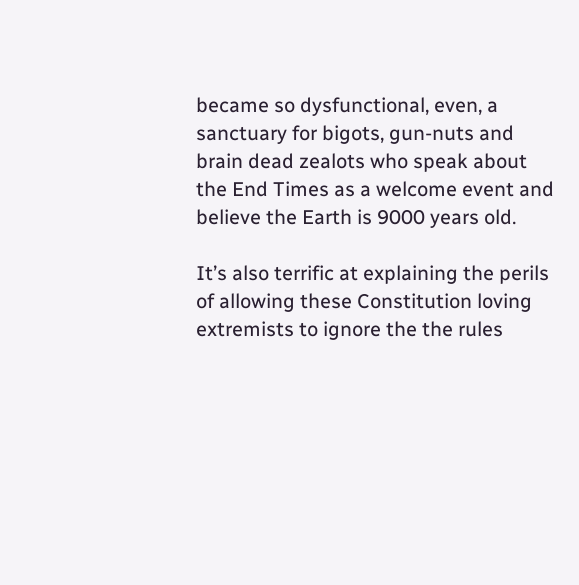became so dysfunctional, even, a sanctuary for bigots, gun-nuts and brain dead zealots who speak about the End Times as a welcome event and believe the Earth is 9000 years old.

It’s also terrific at explaining the perils of allowing these Constitution loving extremists to ignore the the rules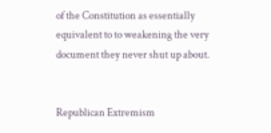of the Constitution as essentially equivalent to to weakening the very document they never shut up about.


Republican Extremism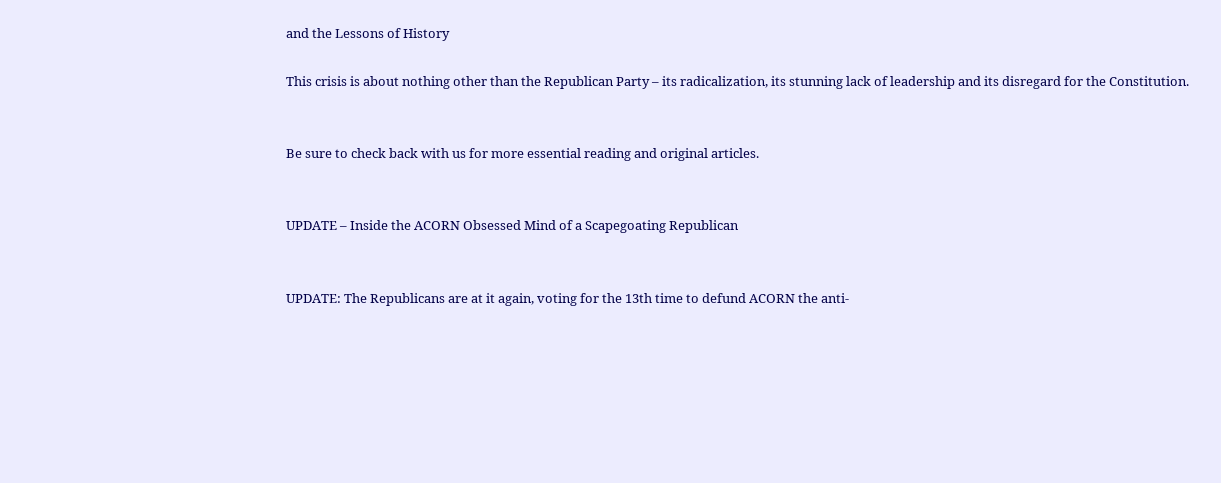and the Lessons of History

This crisis is about nothing other than the Republican Party – its radicalization, its stunning lack of leadership and its disregard for the Constitution.


Be sure to check back with us for more essential reading and original articles.


UPDATE – Inside the ACORN Obsessed Mind of a Scapegoating Republican


UPDATE: The Republicans are at it again, voting for the 13th time to defund ACORN the anti-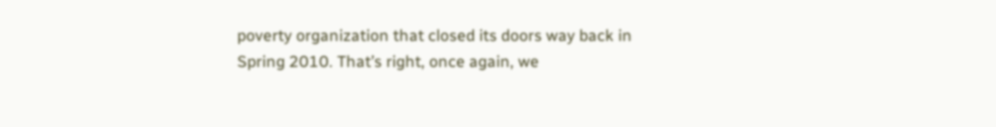poverty organization that closed its doors way back in Spring 2010. That’s right, once again, we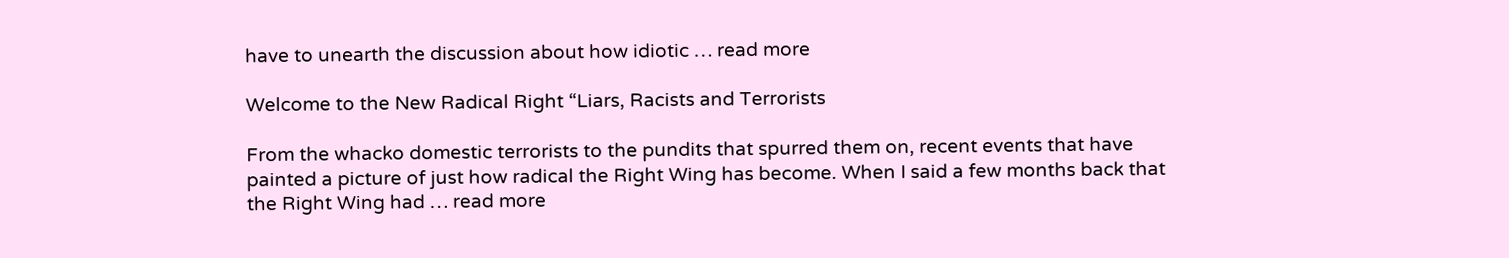have to unearth the discussion about how idiotic … read more

Welcome to the New Radical Right “Liars, Racists and Terrorists

From the whacko domestic terrorists to the pundits that spurred them on, recent events that have painted a picture of just how radical the Right Wing has become. When I said a few months back that the Right Wing had … read more